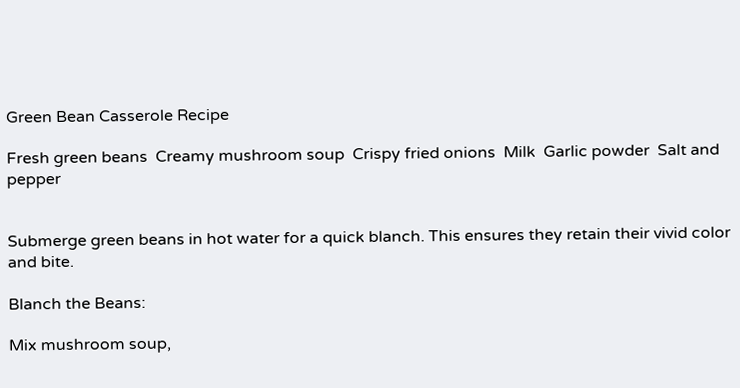Green Bean Casserole Recipe

Fresh green beans  Creamy mushroom soup  Crispy fried onions  Milk  Garlic powder  Salt and pepper


Submerge green beans in hot water for a quick blanch. This ensures they retain their vivid color and bite.

Blanch the Beans:

Mix mushroom soup,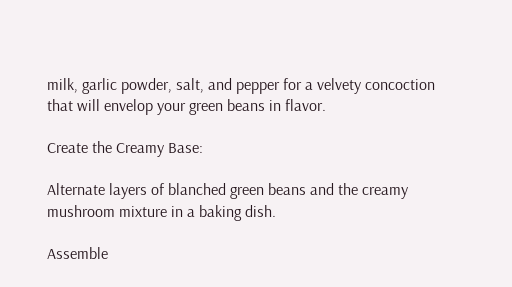milk, garlic powder, salt, and pepper for a velvety concoction that will envelop your green beans in flavor.

Create the Creamy Base:

Alternate layers of blanched green beans and the creamy mushroom mixture in a baking dish.

Assemble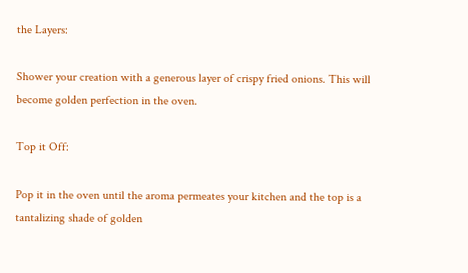the Layers:

Shower your creation with a generous layer of crispy fried onions. This will become golden perfection in the oven.

Top it Off:

Pop it in the oven until the aroma permeates your kitchen and the top is a tantalizing shade of golden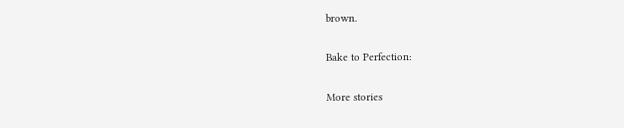brown.

Bake to Perfection:

More stories